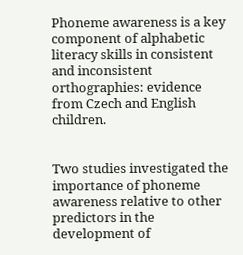Phoneme awareness is a key component of alphabetic literacy skills in consistent and inconsistent orthographies: evidence from Czech and English children.


Two studies investigated the importance of phoneme awareness relative to other predictors in the development of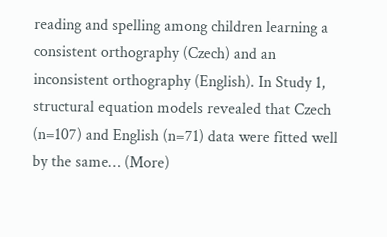reading and spelling among children learning a consistent orthography (Czech) and an inconsistent orthography (English). In Study 1, structural equation models revealed that Czech (n=107) and English (n=71) data were fitted well by the same… (More)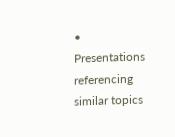• Presentations referencing similar topics